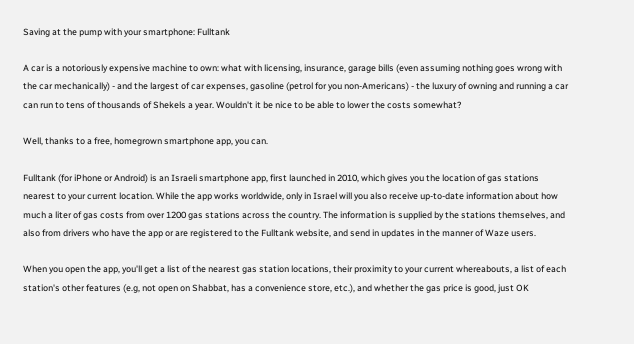Saving at the pump with your smartphone: Fulltank

A car is a notoriously expensive machine to own: what with licensing, insurance, garage bills (even assuming nothing goes wrong with the car mechanically) - and the largest of car expenses, gasoline (petrol for you non-Americans) - the luxury of owning and running a car can run to tens of thousands of Shekels a year. Wouldn't it be nice to be able to lower the costs somewhat?

Well, thanks to a free, homegrown smartphone app, you can.

Fulltank (for iPhone or Android) is an Israeli smartphone app, first launched in 2010, which gives you the location of gas stations nearest to your current location. While the app works worldwide, only in Israel will you also receive up-to-date information about how much a liter of gas costs from over 1200 gas stations across the country. The information is supplied by the stations themselves, and also from drivers who have the app or are registered to the Fulltank website, and send in updates in the manner of Waze users.

When you open the app, you'll get a list of the nearest gas station locations, their proximity to your current whereabouts, a list of each station's other features (e.g, not open on Shabbat, has a convenience store, etc.), and whether the gas price is good, just OK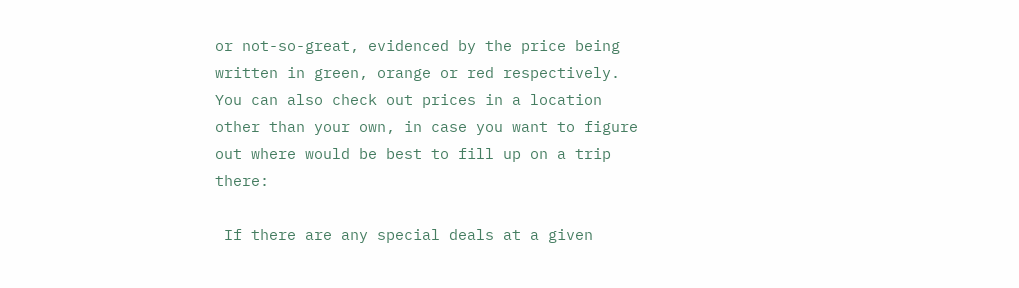or not-so-great, evidenced by the price being written in green, orange or red respectively. You can also check out prices in a location other than your own, in case you want to figure out where would be best to fill up on a trip there:

 If there are any special deals at a given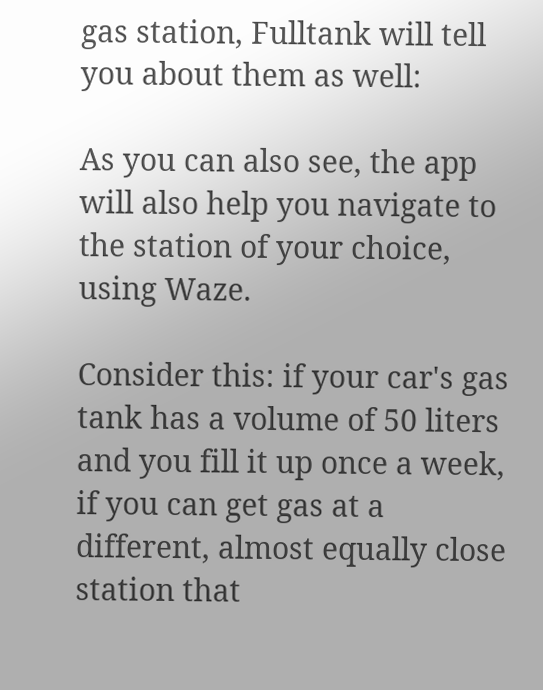gas station, Fulltank will tell you about them as well:

As you can also see, the app will also help you navigate to the station of your choice, using Waze.

Consider this: if your car's gas tank has a volume of 50 liters and you fill it up once a week, if you can get gas at a different, almost equally close station that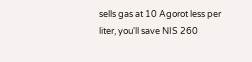sells gas at 10 Agorot less per liter, you'll save NIS 260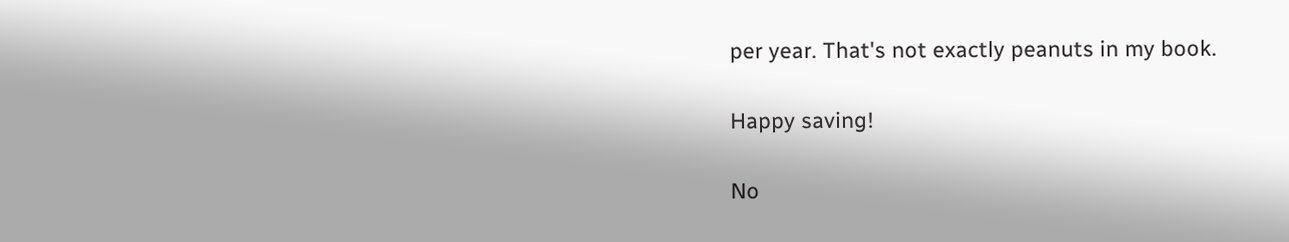per year. That's not exactly peanuts in my book.

Happy saving!

No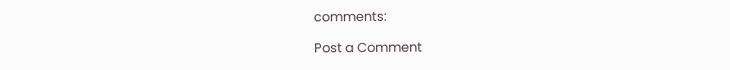comments:

Post a Comment